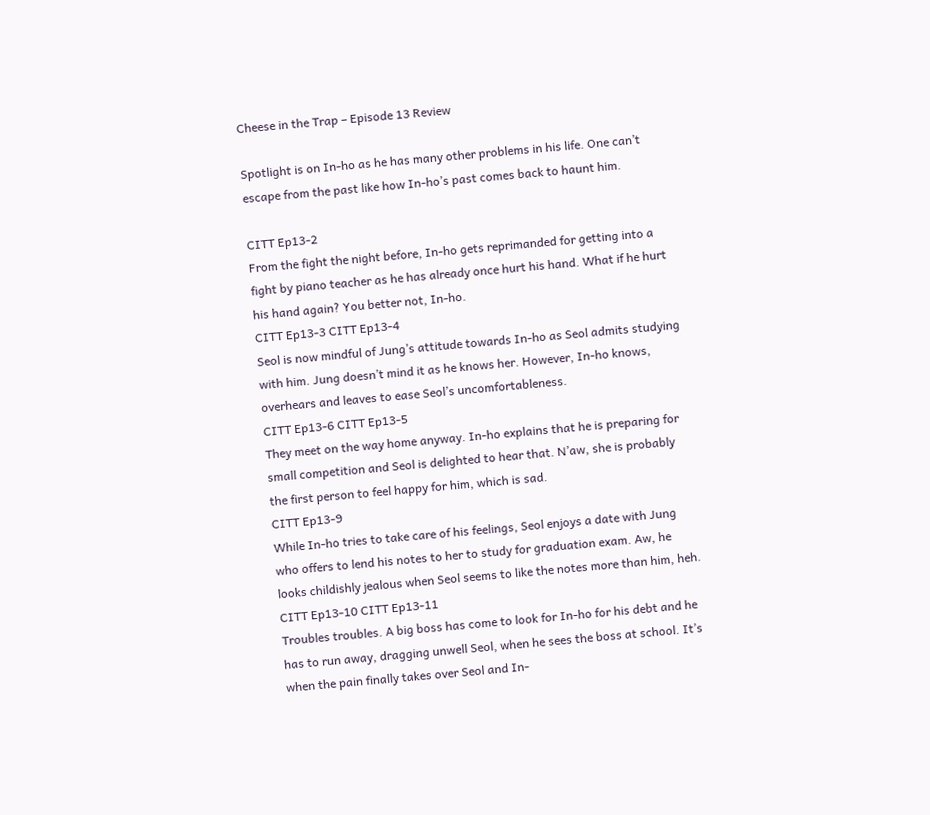Cheese in the Trap – Episode 13 Review

Spotlight is on In-ho as he has many other problems in his life. One can’t escape from the past like how In-ho’s past comes back to haunt him.

CITT Ep13-2
From the fight the night before, In-ho gets reprimanded for getting into a fight by piano teacher as he has already once hurt his hand. What if he hurt his hand again? You better not, In-ho.
CITT Ep13-3 CITT Ep13-4
Seol is now mindful of Jung’s attitude towards In-ho as Seol admits studying with him. Jung doesn’t mind it as he knows her. However, In-ho knows, overhears and leaves to ease Seol’s uncomfortableness.
CITT Ep13-6 CITT Ep13-5
They meet on the way home anyway. In-ho explains that he is preparing for small competition and Seol is delighted to hear that. N’aw, she is probably the first person to feel happy for him, which is sad.
CITT Ep13-9
While In-ho tries to take care of his feelings, Seol enjoys a date with Jung who offers to lend his notes to her to study for graduation exam. Aw, he looks childishly jealous when Seol seems to like the notes more than him, heh.
CITT Ep13-10 CITT Ep13-11
Troubles troubles. A big boss has come to look for In-ho for his debt and he has to run away, dragging unwell Seol, when he sees the boss at school. It’s when the pain finally takes over Seol and In-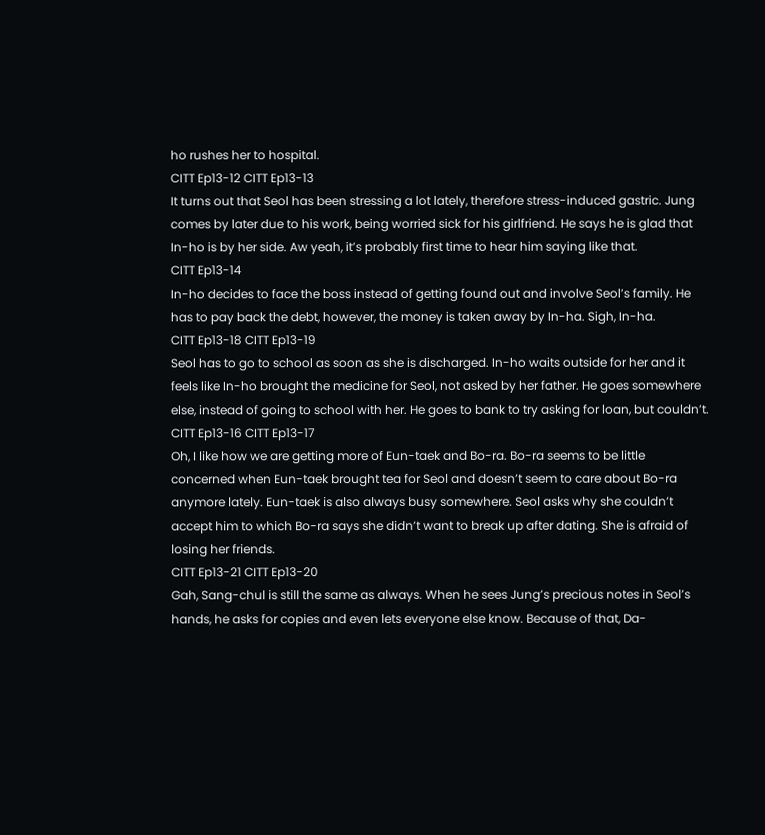ho rushes her to hospital.
CITT Ep13-12 CITT Ep13-13
It turns out that Seol has been stressing a lot lately, therefore stress-induced gastric. Jung comes by later due to his work, being worried sick for his girlfriend. He says he is glad that In-ho is by her side. Aw yeah, it’s probably first time to hear him saying like that.
CITT Ep13-14
In-ho decides to face the boss instead of getting found out and involve Seol’s family. He has to pay back the debt, however, the money is taken away by In-ha. Sigh, In-ha.
CITT Ep13-18 CITT Ep13-19
Seol has to go to school as soon as she is discharged. In-ho waits outside for her and it feels like In-ho brought the medicine for Seol, not asked by her father. He goes somewhere else, instead of going to school with her. He goes to bank to try asking for loan, but couldn’t.
CITT Ep13-16 CITT Ep13-17
Oh, I like how we are getting more of Eun-taek and Bo-ra. Bo-ra seems to be little concerned when Eun-taek brought tea for Seol and doesn’t seem to care about Bo-ra anymore lately. Eun-taek is also always busy somewhere. Seol asks why she couldn’t accept him to which Bo-ra says she didn’t want to break up after dating. She is afraid of losing her friends.
CITT Ep13-21 CITT Ep13-20
Gah, Sang-chul is still the same as always. When he sees Jung’s precious notes in Seol’s hands, he asks for copies and even lets everyone else know. Because of that, Da-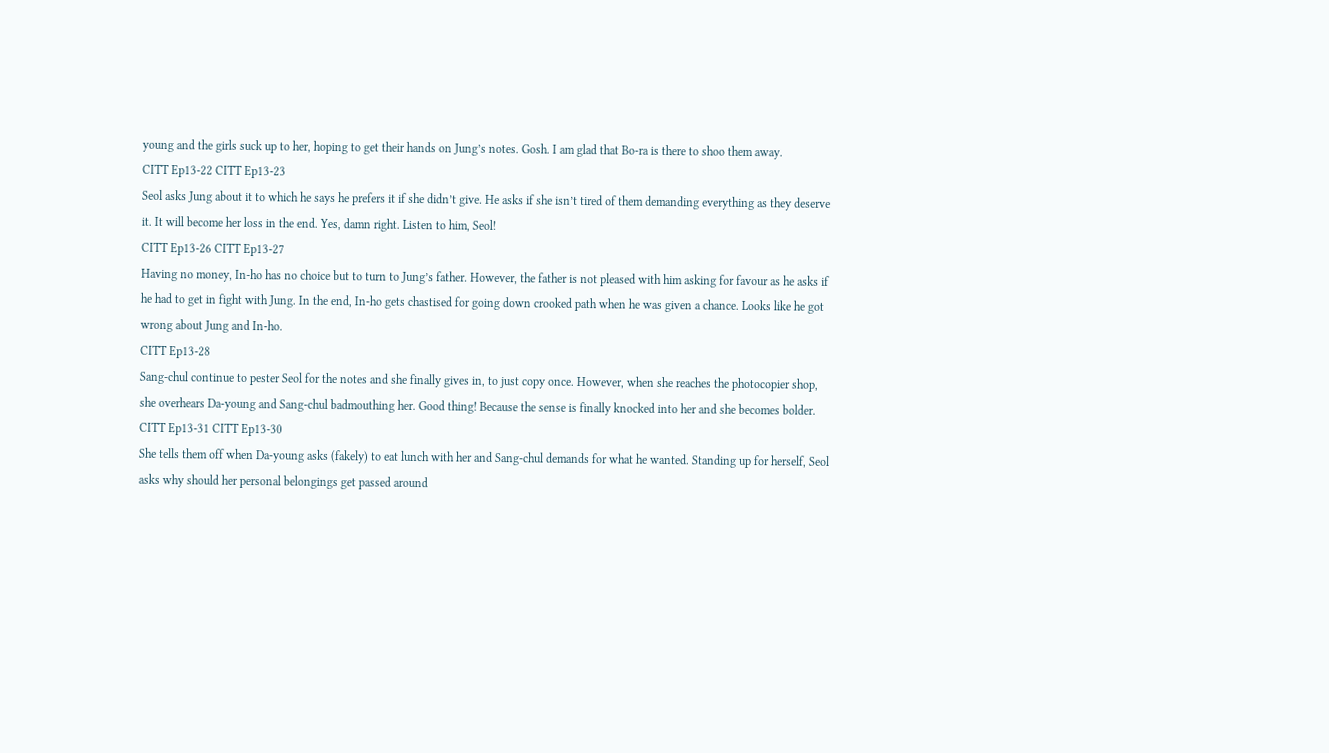young and the girls suck up to her, hoping to get their hands on Jung’s notes. Gosh. I am glad that Bo-ra is there to shoo them away.
CITT Ep13-22 CITT Ep13-23
Seol asks Jung about it to which he says he prefers it if she didn’t give. He asks if she isn’t tired of them demanding everything as they deserve it. It will become her loss in the end. Yes, damn right. Listen to him, Seol!
CITT Ep13-26 CITT Ep13-27
Having no money, In-ho has no choice but to turn to Jung’s father. However, the father is not pleased with him asking for favour as he asks if he had to get in fight with Jung. In the end, In-ho gets chastised for going down crooked path when he was given a chance. Looks like he got wrong about Jung and In-ho.
CITT Ep13-28
Sang-chul continue to pester Seol for the notes and she finally gives in, to just copy once. However, when she reaches the photocopier shop, she overhears Da-young and Sang-chul badmouthing her. Good thing! Because the sense is finally knocked into her and she becomes bolder.
CITT Ep13-31 CITT Ep13-30
She tells them off when Da-young asks (fakely) to eat lunch with her and Sang-chul demands for what he wanted. Standing up for herself, Seol asks why should her personal belongings get passed around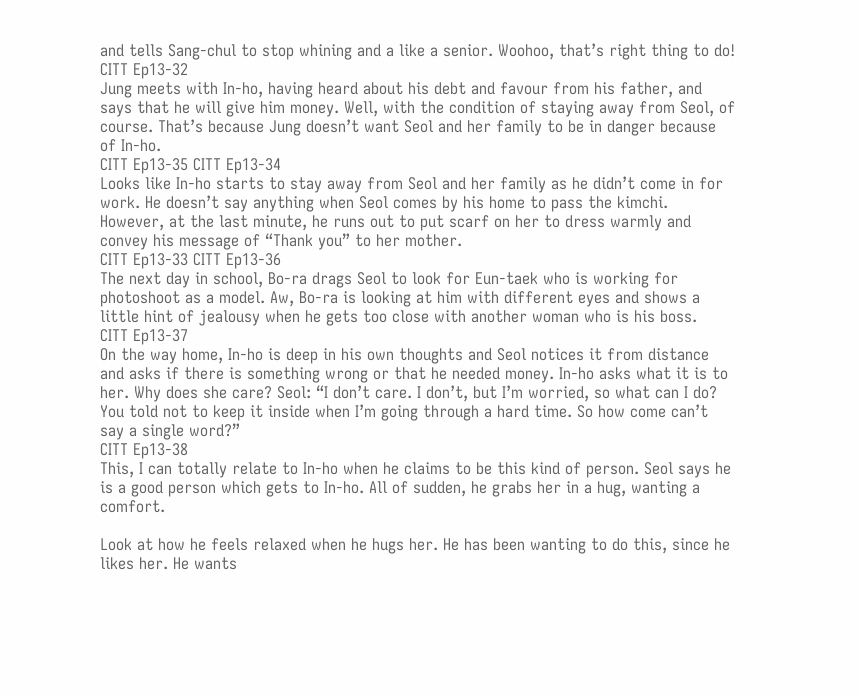and tells Sang-chul to stop whining and a like a senior. Woohoo, that’s right thing to do!
CITT Ep13-32
Jung meets with In-ho, having heard about his debt and favour from his father, and says that he will give him money. Well, with the condition of staying away from Seol, of course. That’s because Jung doesn’t want Seol and her family to be in danger because of In-ho.
CITT Ep13-35 CITT Ep13-34
Looks like In-ho starts to stay away from Seol and her family as he didn’t come in for work. He doesn’t say anything when Seol comes by his home to pass the kimchi. However, at the last minute, he runs out to put scarf on her to dress warmly and convey his message of “Thank you” to her mother.
CITT Ep13-33 CITT Ep13-36
The next day in school, Bo-ra drags Seol to look for Eun-taek who is working for photoshoot as a model. Aw, Bo-ra is looking at him with different eyes and shows a little hint of jealousy when he gets too close with another woman who is his boss.
CITT Ep13-37
On the way home, In-ho is deep in his own thoughts and Seol notices it from distance and asks if there is something wrong or that he needed money. In-ho asks what it is to her. Why does she care? Seol: “I don’t care. I don’t, but I’m worried, so what can I do? You told not to keep it inside when I’m going through a hard time. So how come can’t say a single word?”
CITT Ep13-38
This, I can totally relate to In-ho when he claims to be this kind of person. Seol says he is a good person which gets to In-ho. All of sudden, he grabs her in a hug, wanting a comfort.

Look at how he feels relaxed when he hugs her. He has been wanting to do this, since he likes her. He wants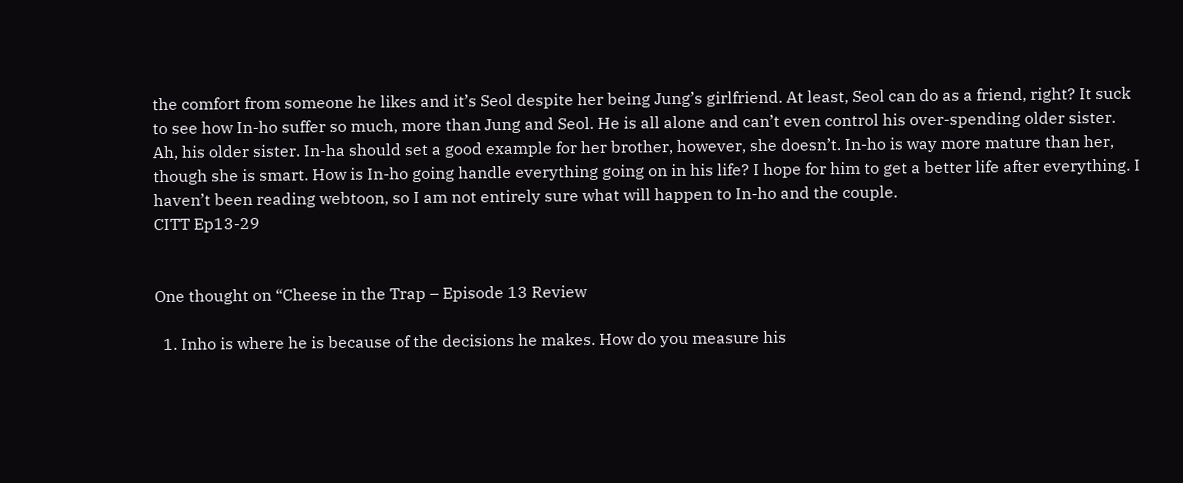the comfort from someone he likes and it’s Seol despite her being Jung’s girlfriend. At least, Seol can do as a friend, right? It suck to see how In-ho suffer so much, more than Jung and Seol. He is all alone and can’t even control his over-spending older sister. Ah, his older sister. In-ha should set a good example for her brother, however, she doesn’t. In-ho is way more mature than her, though she is smart. How is In-ho going handle everything going on in his life? I hope for him to get a better life after everything. I haven’t been reading webtoon, so I am not entirely sure what will happen to In-ho and the couple.
CITT Ep13-29


One thought on “Cheese in the Trap – Episode 13 Review

  1. Inho is where he is because of the decisions he makes. How do you measure his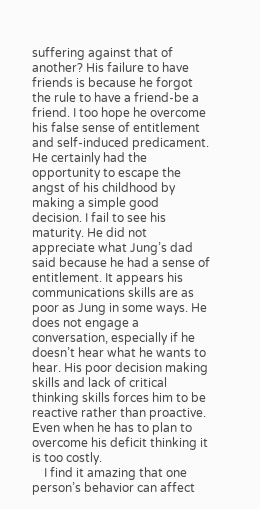suffering against that of another? His failure to have friends is because he forgot the rule to have a friend-be a friend. I too hope he overcome his false sense of entitlement and self-induced predicament. He certainly had the opportunity to escape the angst of his childhood by making a simple good decision. I fail to see his maturity. He did not appreciate what Jung’s dad said because he had a sense of entitlement. It appears his communications skills are as poor as Jung in some ways. He does not engage a conversation, especially if he doesn’t hear what he wants to hear. His poor decision making skills and lack of critical thinking skills forces him to be reactive rather than proactive. Even when he has to plan to overcome his deficit thinking it is too costly.
    I find it amazing that one person’s behavior can affect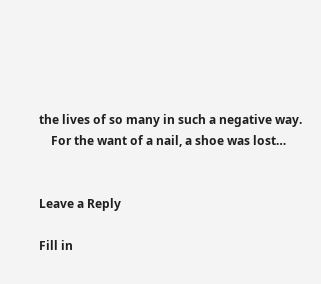the lives of so many in such a negative way.
    For the want of a nail, a shoe was lost…


Leave a Reply

Fill in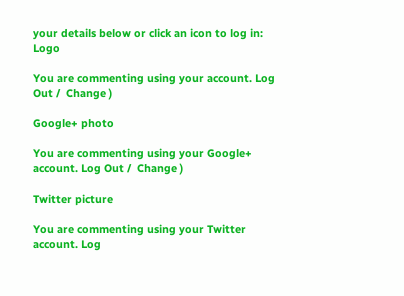your details below or click an icon to log in: Logo

You are commenting using your account. Log Out /  Change )

Google+ photo

You are commenting using your Google+ account. Log Out /  Change )

Twitter picture

You are commenting using your Twitter account. Log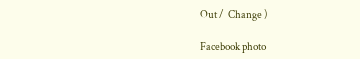Out /  Change )

Facebook photo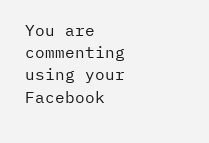You are commenting using your Facebook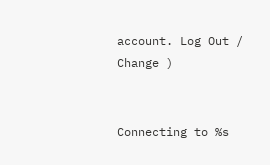account. Log Out /  Change )


Connecting to %s